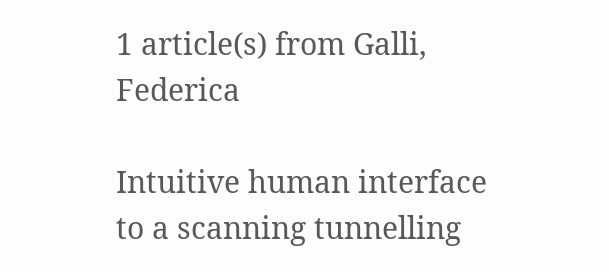1 article(s) from Galli, Federica

Intuitive human interface to a scanning tunnelling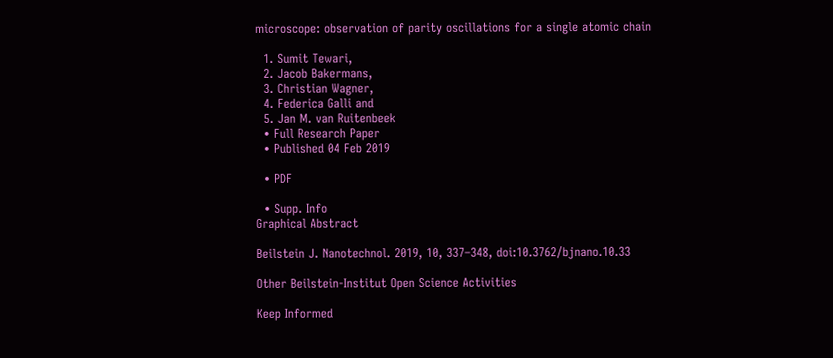microscope: observation of parity oscillations for a single atomic chain

  1. Sumit Tewari,
  2. Jacob Bakermans,
  3. Christian Wagner,
  4. Federica Galli and
  5. Jan M. van Ruitenbeek
  • Full Research Paper
  • Published 04 Feb 2019

  • PDF

  • Supp. Info
Graphical Abstract

Beilstein J. Nanotechnol. 2019, 10, 337–348, doi:10.3762/bjnano.10.33

Other Beilstein-Institut Open Science Activities

Keep Informed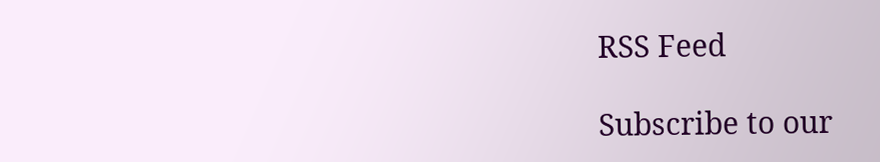RSS Feed

Subscribe to our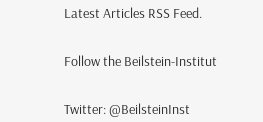Latest Articles RSS Feed.


Follow the Beilstein-Institut


Twitter: @BeilsteinInst